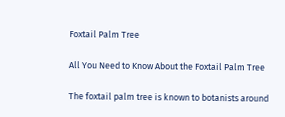Foxtail Palm Tree

All You Need to Know About the Foxtail Palm Tree

The foxtail palm tree is known to botanists around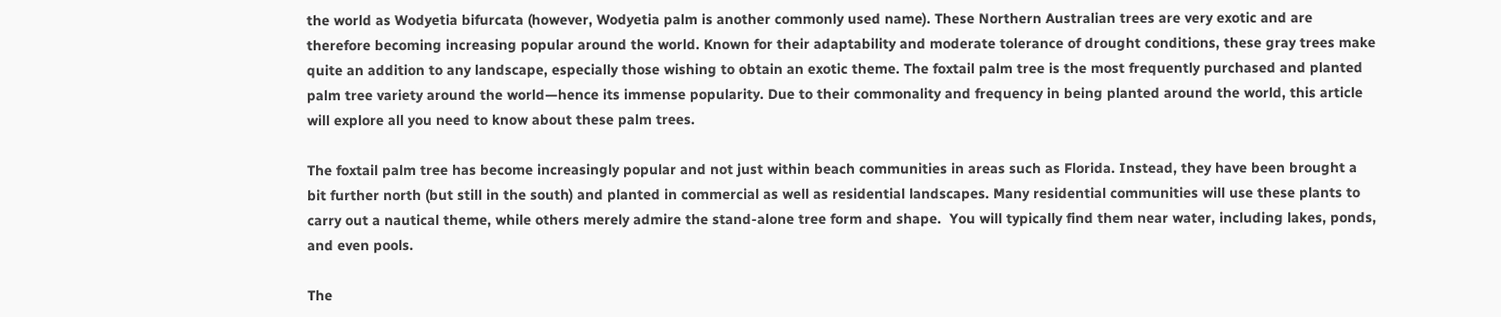the world as Wodyetia bifurcata (however, Wodyetia palm is another commonly used name). These Northern Australian trees are very exotic and are therefore becoming increasing popular around the world. Known for their adaptability and moderate tolerance of drought conditions, these gray trees make quite an addition to any landscape, especially those wishing to obtain an exotic theme. The foxtail palm tree is the most frequently purchased and planted palm tree variety around the world—hence its immense popularity. Due to their commonality and frequency in being planted around the world, this article will explore all you need to know about these palm trees.

The foxtail palm tree has become increasingly popular and not just within beach communities in areas such as Florida. Instead, they have been brought a bit further north (but still in the south) and planted in commercial as well as residential landscapes. Many residential communities will use these plants to carry out a nautical theme, while others merely admire the stand-alone tree form and shape.  You will typically find them near water, including lakes, ponds, and even pools.

The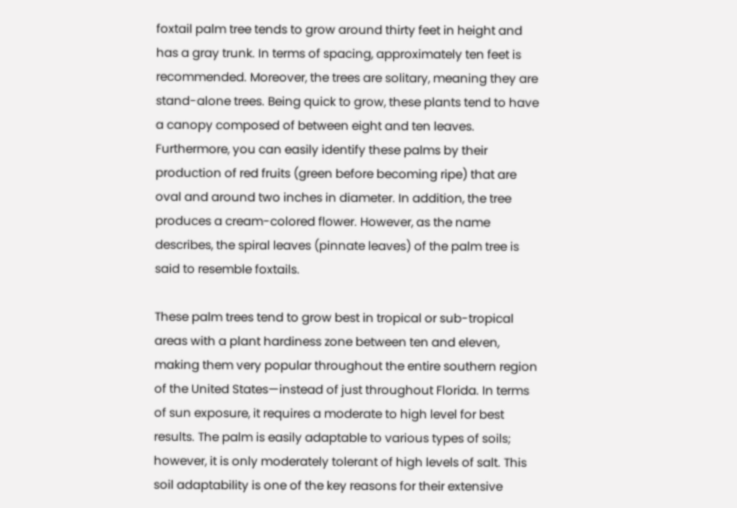foxtail palm tree tends to grow around thirty feet in height and has a gray trunk. In terms of spacing, approximately ten feet is recommended. Moreover, the trees are solitary, meaning they are stand-alone trees. Being quick to grow, these plants tend to have a canopy composed of between eight and ten leaves. Furthermore, you can easily identify these palms by their production of red fruits (green before becoming ripe) that are oval and around two inches in diameter. In addition, the tree produces a cream-colored flower. However, as the name describes, the spiral leaves (pinnate leaves) of the palm tree is said to resemble foxtails.

These palm trees tend to grow best in tropical or sub-tropical areas with a plant hardiness zone between ten and eleven, making them very popular throughout the entire southern region of the United States—instead of just throughout Florida. In terms of sun exposure, it requires a moderate to high level for best results. The palm is easily adaptable to various types of soils; however, it is only moderately tolerant of high levels of salt. This soil adaptability is one of the key reasons for their extensive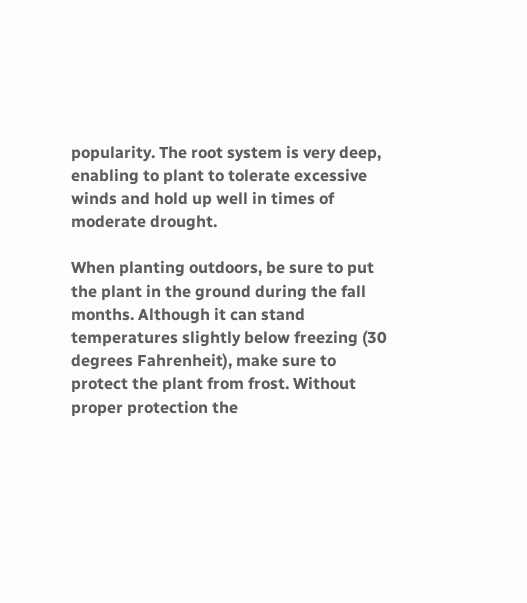popularity. The root system is very deep, enabling to plant to tolerate excessive winds and hold up well in times of moderate drought.

When planting outdoors, be sure to put the plant in the ground during the fall months. Although it can stand temperatures slightly below freezing (30 degrees Fahrenheit), make sure to protect the plant from frost. Without proper protection the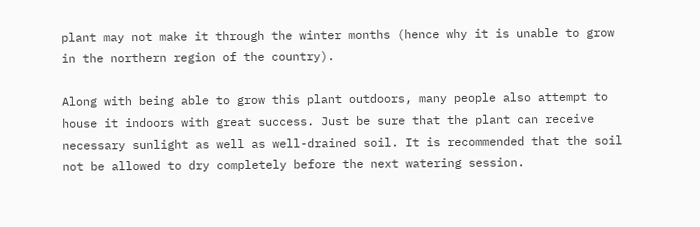plant may not make it through the winter months (hence why it is unable to grow in the northern region of the country).

Along with being able to grow this plant outdoors, many people also attempt to house it indoors with great success. Just be sure that the plant can receive necessary sunlight as well as well-drained soil. It is recommended that the soil not be allowed to dry completely before the next watering session.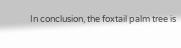In conclusion, the foxtail palm tree is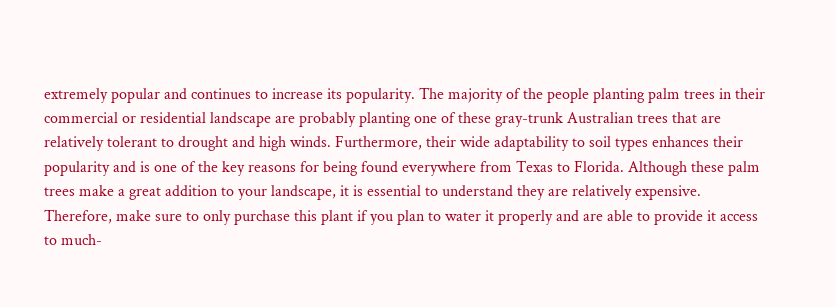extremely popular and continues to increase its popularity. The majority of the people planting palm trees in their commercial or residential landscape are probably planting one of these gray-trunk Australian trees that are relatively tolerant to drought and high winds. Furthermore, their wide adaptability to soil types enhances their popularity and is one of the key reasons for being found everywhere from Texas to Florida. Although these palm trees make a great addition to your landscape, it is essential to understand they are relatively expensive. Therefore, make sure to only purchase this plant if you plan to water it properly and are able to provide it access to much-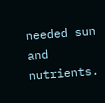needed sun and nutrients.